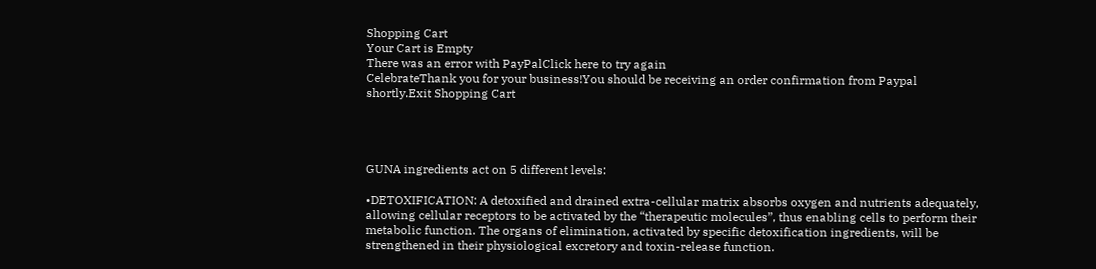Shopping Cart
Your Cart is Empty
There was an error with PayPalClick here to try again
CelebrateThank you for your business!You should be receiving an order confirmation from Paypal shortly.Exit Shopping Cart




GUNA ingredients act on 5 different levels:

•DETOXIFICATION: A detoxified and drained extra-cellular matrix absorbs oxygen and nutrients adequately, allowing cellular receptors to be activated by the “therapeutic molecules”, thus enabling cells to perform their metabolic function. The organs of elimination, activated by specific detoxification ingredients, will be strengthened in their physiological excretory and toxin-release function.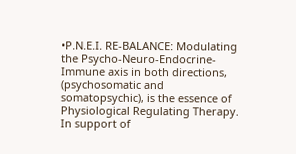•P.N.E.I. RE-BALANCE: Modulating the Psycho-Neuro-Endocrine-Immune axis in both directions, (psychosomatic and somatopsychic), is the essence of Physiological Regulating Therapy. In support of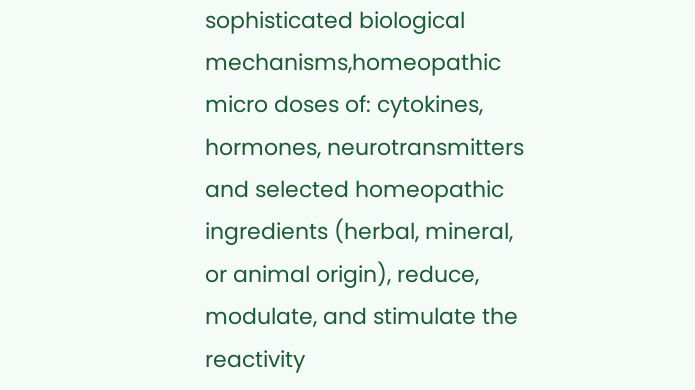sophisticated biological mechanisms,homeopathic micro doses of: cytokines, hormones, neurotransmitters and selected homeopathic ingredients (herbal, mineral, or animal origin), reduce, modulate, and stimulate the reactivity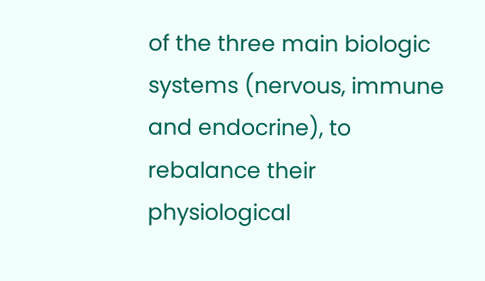of the three main biologic systems (nervous, immune and endocrine), to rebalance their physiological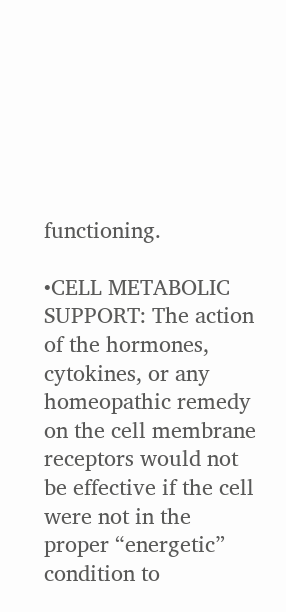functioning.

•CELL METABOLIC SUPPORT: The action of the hormones, cytokines, or any homeopathic remedy on the cell membrane receptors would not be effective if the cell were not in the proper “energetic” condition to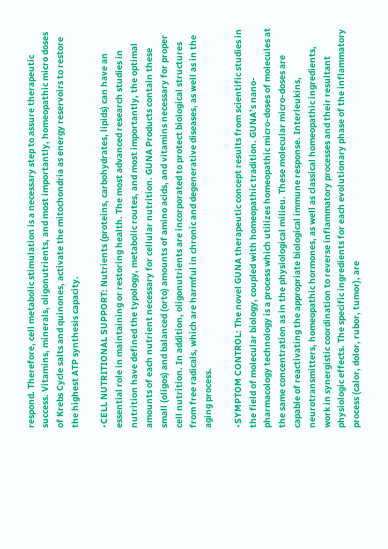respond. Therefore, cell metabolic stimulation is a necessary step to assure therapeutic success. Vitamins, minerals, oligonutrients, and most importantly, homeopathic micro doses of Krebs Cycle salts and quinones, activate the mitochondria as energy reservoirs to restore the highest ATP synthesis capacity.

•CELL NUTRITIONAL SUPPORT: Nutrients (proteins, carbohydrates, lipids) can have an essential role in maintaining or restoring health. The most advanced research studies in nutrition have defined the typology, metabolic routes, and most importantly, the optimal amounts of each nutrient necessary for cellular nutrition. GUNA Products contain these small (oligos) and balanced (orto) amounts of amino acids, and vitamins necessary for proper cell nutrition. In addition, oligonutrients are incorporated to protect biological structures from free radicals, which are harmful in chronic and degenerative diseases, as well as in the aging process.

•SYMPTOM CONTROL: The novel GUNA therapeutic concept results from scientific studies in the field of molecular biology, coupled with homeopathic tradition. GUNA’s nano-pharmacology technology is a process which utilizes homeopathic micro-doses of molecules at the same concentration as in the physiological milieu. These molecular micro-doses are capable of reactivating the appropriate biological immune response. Interleukins, neurotransmitters, homeopathic hormones, as well as classical homeopathic ingredients, work in synergistic coordination to reverse inflammatory processes and their resultant physiologic effects. The specific ingredients for each evolutionary phase of the inflammatory process (calor, dolor, rubor, tumor), are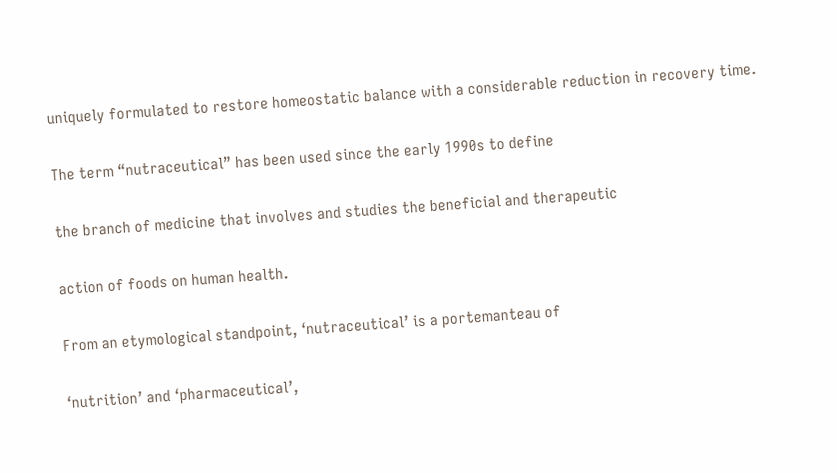uniquely formulated to restore homeostatic balance with a considerable reduction in recovery time.

The term “nutraceutical” has been used since the early 1990s to define

the branch of medicine that involves and studies the beneficial and therapeutic

action of foods on human health.

From an etymological standpoint, ‘nutraceutical’ is a portemanteau of

‘nutrition’ and ‘pharmaceutical’,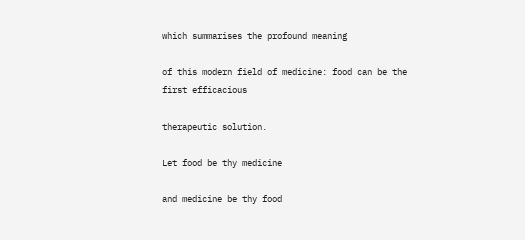which summarises the profound meaning

of this modern field of medicine: food can be the first efficacious

therapeutic solution.

Let food be thy medicine

and medicine be thy food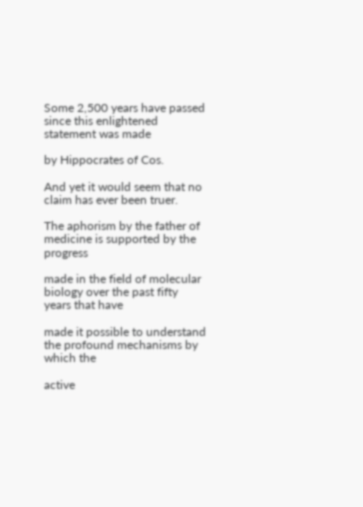Some 2,500 years have passed since this enlightened statement was made

by Hippocrates of Cos.

And yet it would seem that no claim has ever been truer.

The aphorism by the father of medicine is supported by the progress

made in the field of molecular biology over the past fifty years that have

made it possible to understand the profound mechanisms by which the

active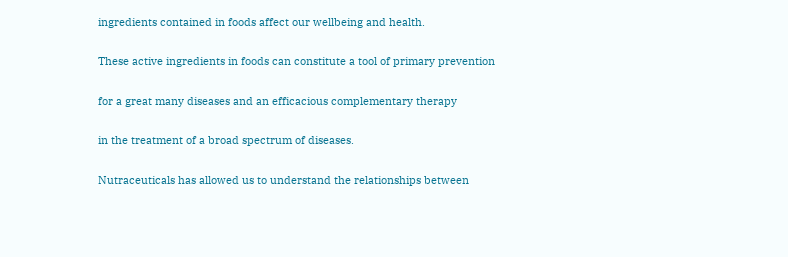ingredients contained in foods affect our wellbeing and health.

These active ingredients in foods can constitute a tool of primary prevention

for a great many diseases and an efficacious complementary therapy

in the treatment of a broad spectrum of diseases.

Nutraceuticals has allowed us to understand the relationships between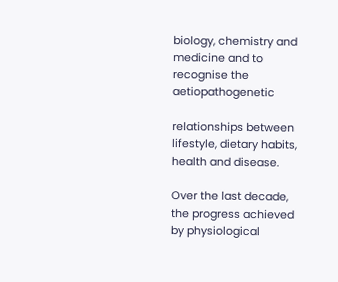biology, chemistry and medicine and to recognise the aetiopathogenetic

relationships between lifestyle, dietary habits, health and disease.

Over the last decade, the progress achieved by physiological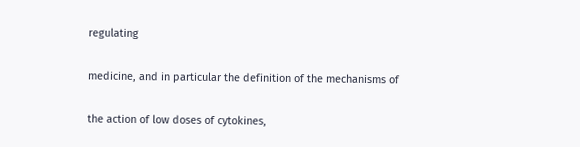regulating

medicine, and in particular the definition of the mechanisms of

the action of low doses of cytokines,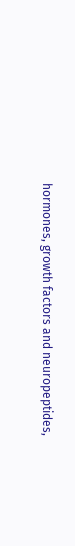hormones, growth factors and neuropeptides,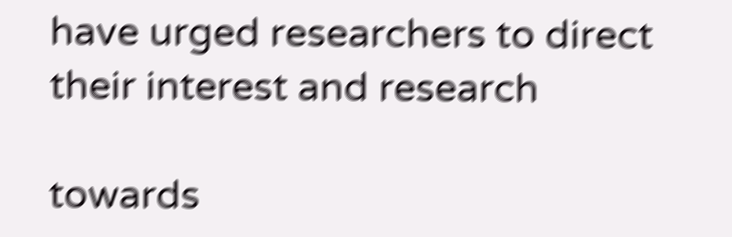have urged researchers to direct their interest and research

towards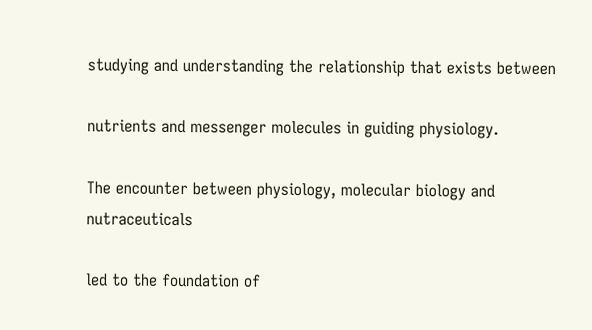studying and understanding the relationship that exists between

nutrients and messenger molecules in guiding physiology.

The encounter between physiology, molecular biology and nutraceuticals

led to the foundation of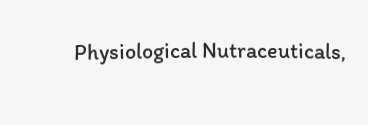Physiological Nutraceuticals,